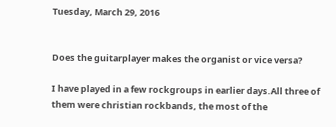Tuesday, March 29, 2016


Does the guitarplayer makes the organist or vice versa?

I have played in a few rockgroups in earlier days.All three of them were christian rockbands, the most of the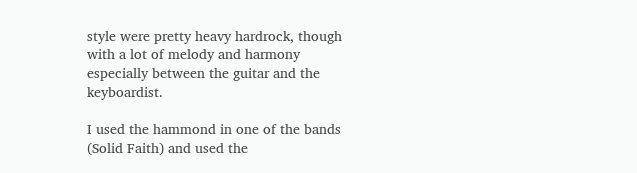style were pretty heavy hardrock, though with a lot of melody and harmony especially between the guitar and the keyboardist.

I used the hammond in one of the bands (Solid Faith) and used the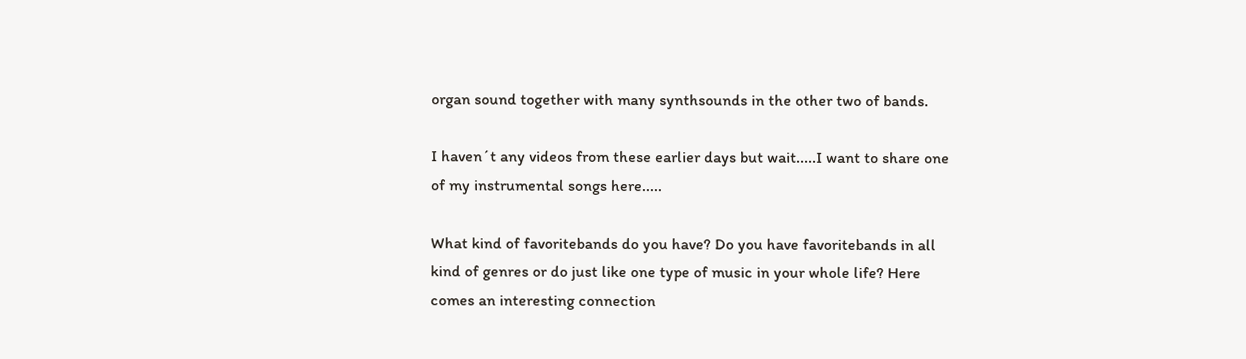organ sound together with many synthsounds in the other two of bands.

I haven´t any videos from these earlier days but wait.....I want to share one of my instrumental songs here.....

What kind of favoritebands do you have? Do you have favoritebands in all kind of genres or do just like one type of music in your whole life? Here comes an interesting connection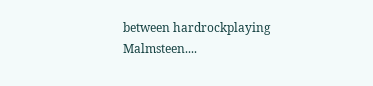between hardrockplaying Malmsteen....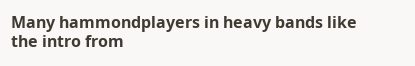Many hammondplayers in heavy bands like the intro from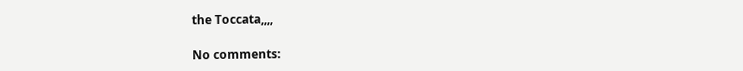the Toccata,,,,

No comments: